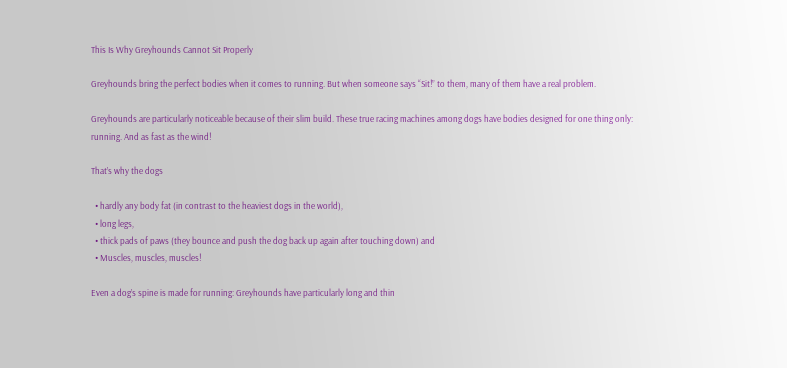This Is Why Greyhounds Cannot Sit Properly

Greyhounds bring the perfect bodies when it comes to running. But when someone says “Sit!” to them, many of them have a real problem.

Greyhounds are particularly noticeable because of their slim build. These true racing machines among dogs have bodies designed for one thing only: running. And as fast as the wind!

That’s why the dogs

  • hardly any body fat (in contrast to the heaviest dogs in the world),
  • long legs,
  • thick pads of paws (they bounce and push the dog back up again after touching down) and
  • Muscles, muscles, muscles!

Even a dog’s spine is made for running: Greyhounds have particularly long and thin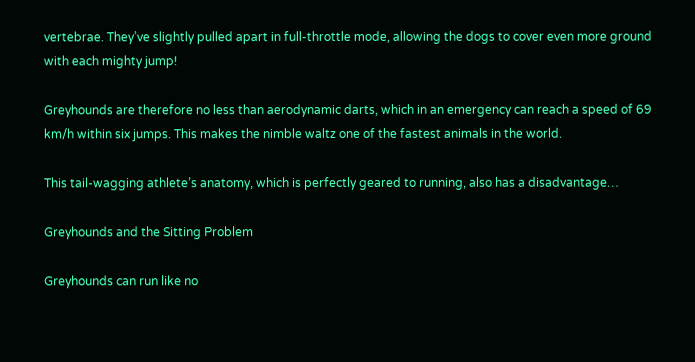vertebrae. They’ve slightly pulled apart in full-throttle mode, allowing the dogs to cover even more ground with each mighty jump!

Greyhounds are therefore no less than aerodynamic darts, which in an emergency can reach a speed of 69 km/h within six jumps. This makes the nimble waltz one of the fastest animals in the world.

This tail-wagging athlete’s anatomy, which is perfectly geared to running, also has a disadvantage…

Greyhounds and the Sitting Problem

Greyhounds can run like no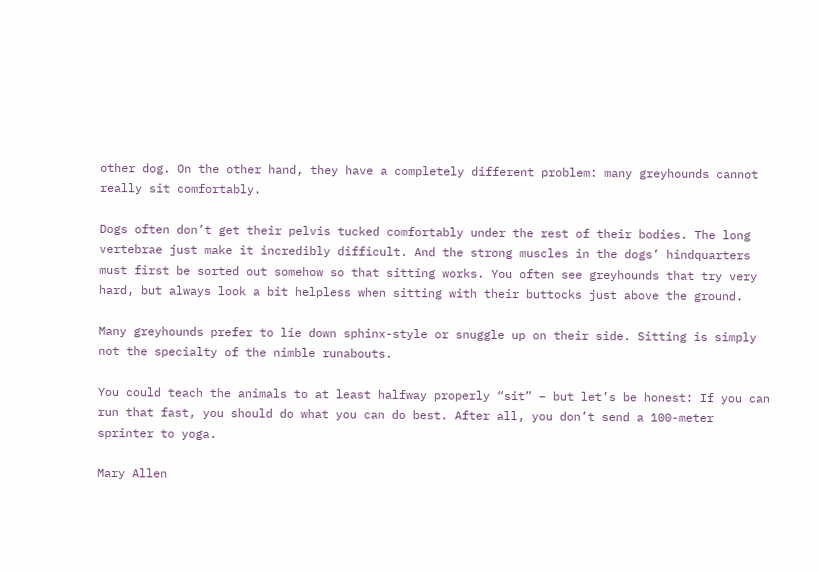other dog. On the other hand, they have a completely different problem: many greyhounds cannot really sit comfortably.

Dogs often don’t get their pelvis tucked comfortably under the rest of their bodies. The long vertebrae just make it incredibly difficult. And the strong muscles in the dogs’ hindquarters must first be sorted out somehow so that sitting works. You often see greyhounds that try very hard, but always look a bit helpless when sitting with their buttocks just above the ground.

Many greyhounds prefer to lie down sphinx-style or snuggle up on their side. Sitting is simply not the specialty of the nimble runabouts.

You could teach the animals to at least halfway properly “sit” – but let’s be honest: If you can run that fast, you should do what you can do best. After all, you don’t send a 100-meter sprinter to yoga.

Mary Allen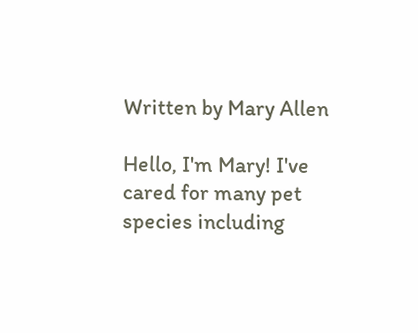Written by Mary Allen

Hello, I'm Mary! I've cared for many pet species including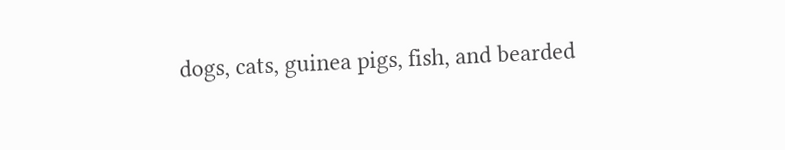dogs, cats, guinea pigs, fish, and bearded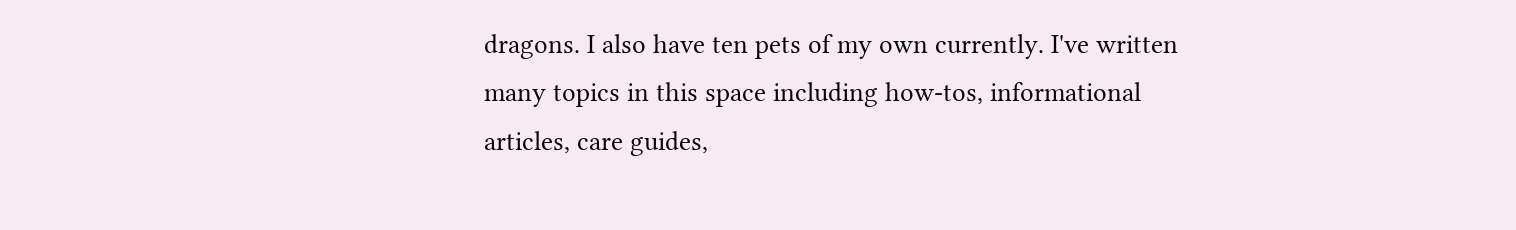dragons. I also have ten pets of my own currently. I've written many topics in this space including how-tos, informational articles, care guides,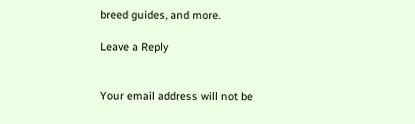breed guides, and more.

Leave a Reply


Your email address will not be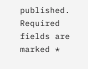published. Required fields are marked *